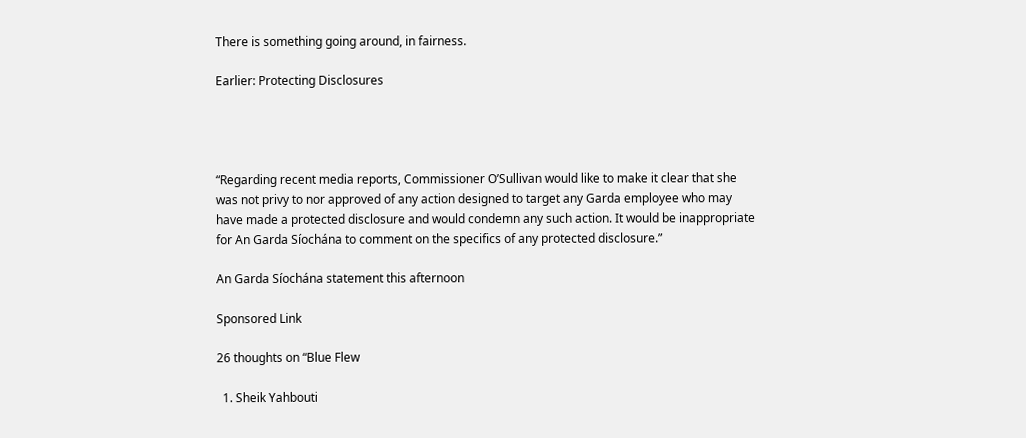There is something going around, in fairness.

Earlier: Protecting Disclosures




“Regarding recent media reports, Commissioner O’Sullivan would like to make it clear that she was not privy to nor approved of any action designed to target any Garda employee who may have made a protected disclosure and would condemn any such action. It would be inappropriate for An Garda Síochána to comment on the specifics of any protected disclosure.”

An Garda Síochána statement this afternoon

Sponsored Link

26 thoughts on “Blue Flew

  1. Sheik Yahbouti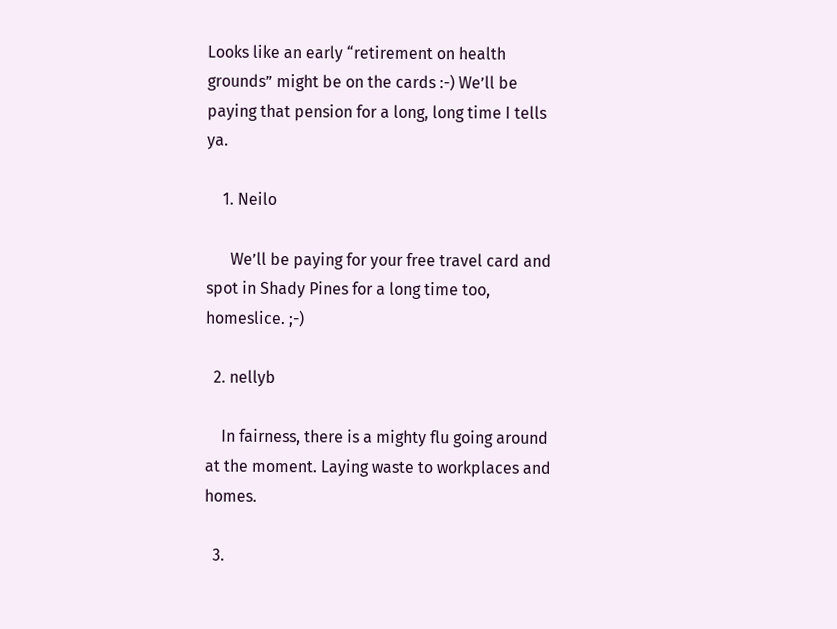Looks like an early “retirement on health grounds” might be on the cards :-) We’ll be paying that pension for a long, long time I tells ya.

    1. Neilo

      We’ll be paying for your free travel card and spot in Shady Pines for a long time too, homeslice. ;-)

  2. nellyb

    In fairness, there is a mighty flu going around at the moment. Laying waste to workplaces and homes.

  3.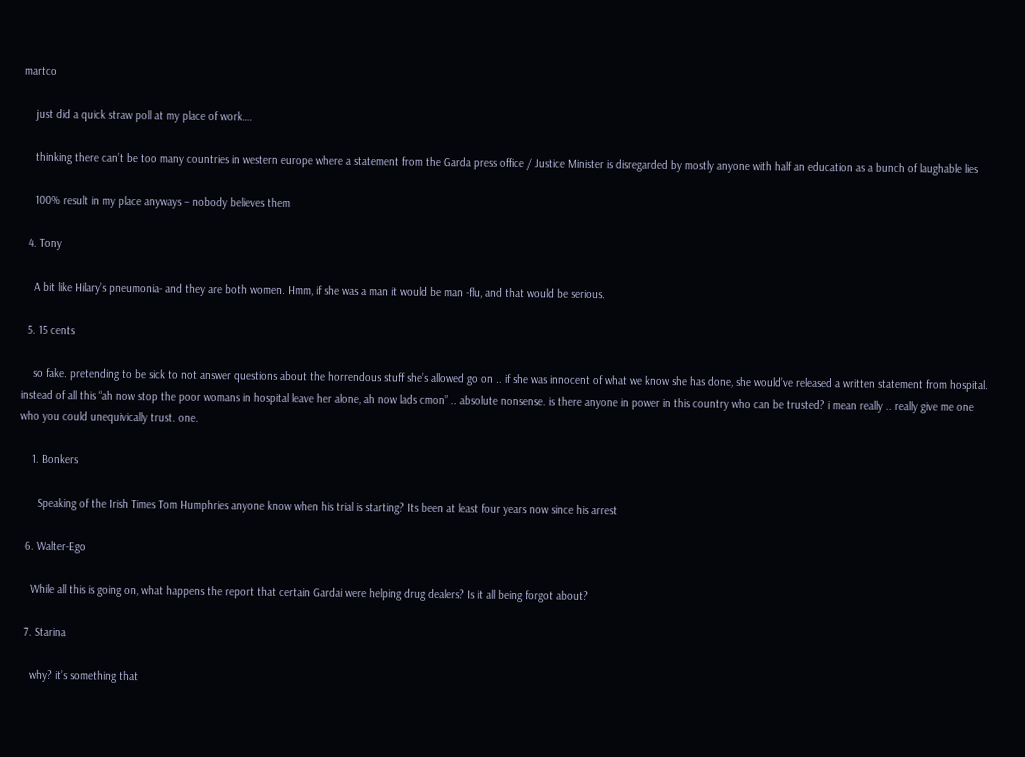martco

    just did a quick straw poll at my place of work….

    thinking there can’t be too many countries in western europe where a statement from the Garda press office / Justice Minister is disregarded by mostly anyone with half an education as a bunch of laughable lies

    100% result in my place anyways – nobody believes them

  4. Tony

    A bit like Hilary’s pneumonia- and they are both women. Hmm, if she was a man it would be man -flu, and that would be serious.

  5. 15 cents

    so fake. pretending to be sick to not answer questions about the horrendous stuff she’s allowed go on .. if she was innocent of what we know she has done, she would’ve released a written statement from hospital. instead of all this “ah now stop the poor womans in hospital leave her alone, ah now lads cmon” .. absolute nonsense. is there anyone in power in this country who can be trusted? i mean really .. really give me one who you could unequivically trust. one.

    1. Bonkers

      Speaking of the Irish Times Tom Humphries anyone know when his trial is starting? Its been at least four years now since his arrest

  6. Walter-Ego

    While all this is going on, what happens the report that certain Gardai were helping drug dealers? Is it all being forgot about?

  7. Starina

    why? it’s something that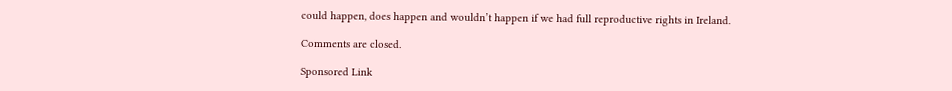could happen, does happen and wouldn’t happen if we had full reproductive rights in Ireland.

Comments are closed.

Sponsored Link